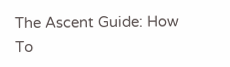The Ascent Guide: How To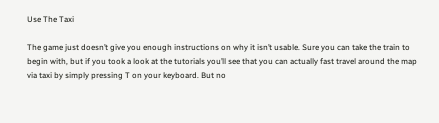Use The Taxi

The game just doesn’t give you enough instructions on why it isn’t usable. Sure you can take the train to begin with, but if you took a look at the tutorials you’ll see that you can actually fast travel around the map via taxi by simply pressing T on your keyboard. But no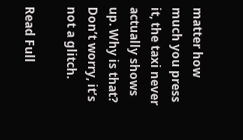matter how much you press it, the taxi never actually shows up. Why is that? Don’t worry, it’s not a glitch.

Read Full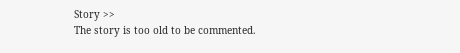Story >>
The story is too old to be commented.